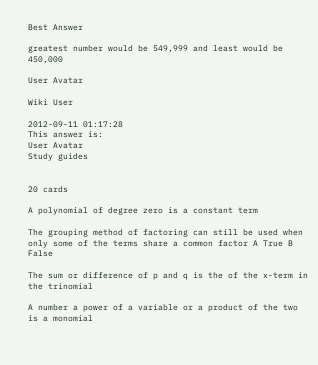Best Answer

greatest number would be 549,999 and least would be 450,000

User Avatar

Wiki User

2012-09-11 01:17:28
This answer is:
User Avatar
Study guides


20 cards

A polynomial of degree zero is a constant term

The grouping method of factoring can still be used when only some of the terms share a common factor A True B False

The sum or difference of p and q is the of the x-term in the trinomial

A number a power of a variable or a product of the two is a monomial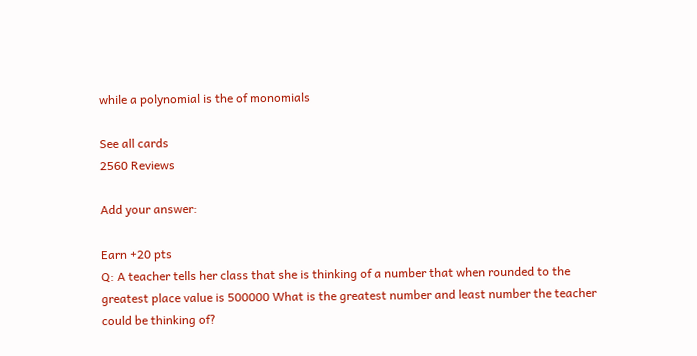while a polynomial is the of monomials

See all cards
2560 Reviews

Add your answer:

Earn +20 pts
Q: A teacher tells her class that she is thinking of a number that when rounded to the greatest place value is 500000 What is the greatest number and least number the teacher could be thinking of?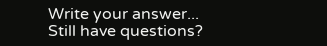Write your answer...
Still have questions?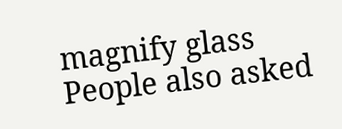magnify glass
People also asked